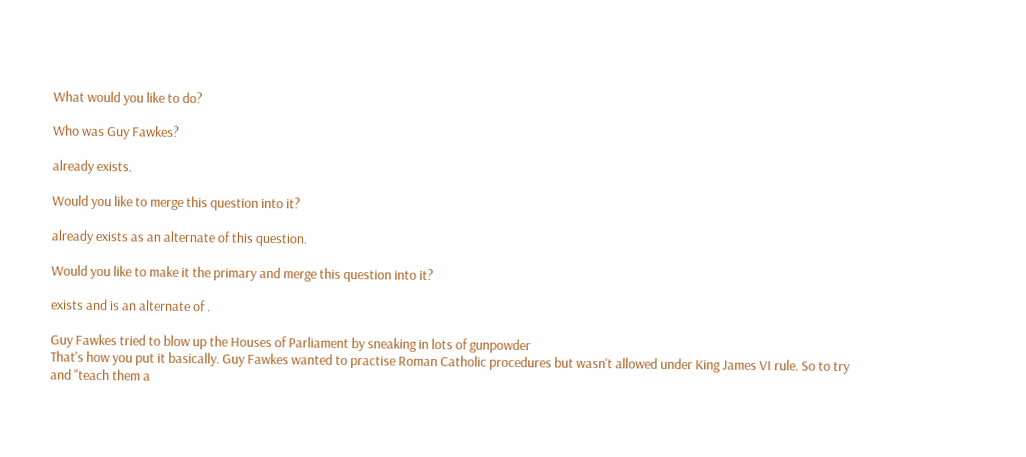What would you like to do?

Who was Guy Fawkes?

already exists.

Would you like to merge this question into it?

already exists as an alternate of this question.

Would you like to make it the primary and merge this question into it?

exists and is an alternate of .

Guy Fawkes tried to blow up the Houses of Parliament by sneaking in lots of gunpowder
That's how you put it basically. Guy Fawkes wanted to practise Roman Catholic procedures but wasn't allowed under King James VI rule. So to try and "teach them a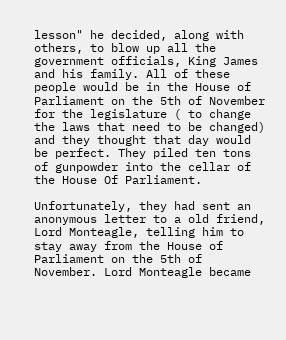lesson" he decided, along with others, to blow up all the government officials, King James and his family. All of these people would be in the House of Parliament on the 5th of November for the legislature ( to change the laws that need to be changed) and they thought that day would be perfect. They piled ten tons of gunpowder into the cellar of the House Of Parliament.

Unfortunately, they had sent an anonymous letter to a old friend, Lord Monteagle, telling him to stay away from the House of Parliament on the 5th of November. Lord Monteagle became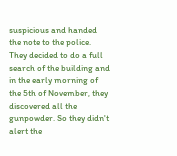suspicious and handed the note to the police. They decided to do a full search of the building and in the early morning of the 5th of November, they discovered all the gunpowder. So they didn't alert the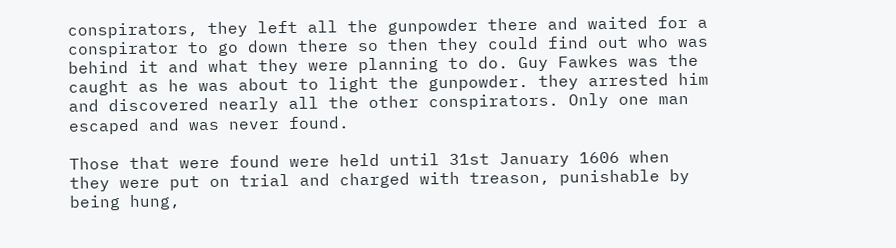conspirators, they left all the gunpowder there and waited for a conspirator to go down there so then they could find out who was behind it and what they were planning to do. Guy Fawkes was the caught as he was about to light the gunpowder. they arrested him and discovered nearly all the other conspirators. Only one man escaped and was never found.

Those that were found were held until 31st January 1606 when they were put on trial and charged with treason, punishable by being hung,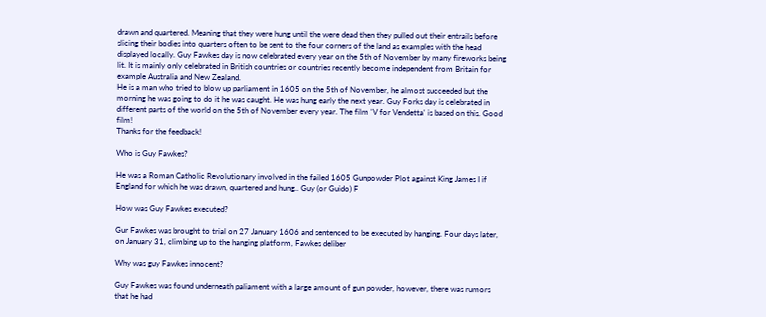drawn and quartered. Meaning that they were hung until the were dead then they pulled out their entrails before slicing their bodies into quarters often to be sent to the four corners of the land as examples with the head displayed locally. Guy Fawkes day is now celebrated every year on the 5th of November by many fireworks being lit. It is mainly only celebrated in British countries or countries recently become independent from Britain for example Australia and New Zealand.
He is a man who tried to blow up parliament in 1605 on the 5th of November, he almost succeeded but the morning he was going to do it he was caught. He was hung early the next year. Guy Forks day is celebrated in different parts of the world on the 5th of November every year. The film 'V for Vendetta' is based on this. Good film!
Thanks for the feedback!

Who is Guy Fawkes?

He was a Roman Catholic Revolutionary involved in the failed 1605 Gunpowder Plot against King James I if England for which he was drawn, quartered and hung.. Guy (or Guido) F

How was Guy Fawkes executed?

Gur Fawkes was brought to trial on 27 January 1606 and sentenced to be executed by hanging. Four days later, on January 31, climbing up to the hanging platform, Fawkes deliber

Why was guy Fawkes innocent?

Guy Fawkes was found underneath paliament with a large amount of gun powder, however, there was rumors that he had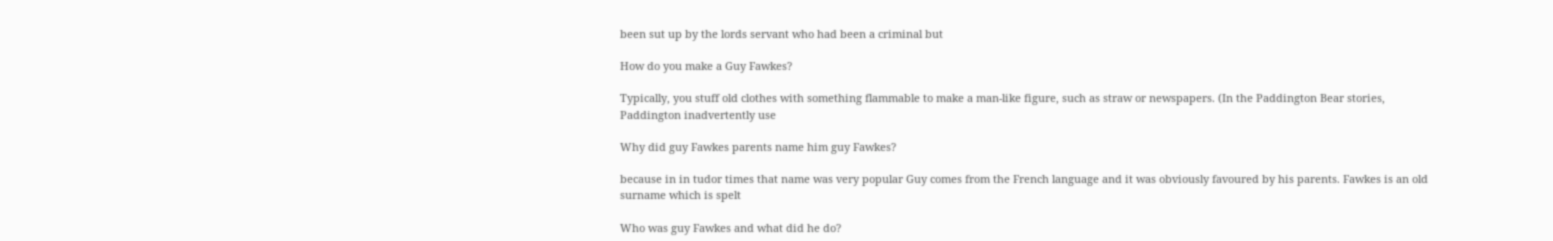been sut up by the lords servant who had been a criminal but

How do you make a Guy Fawkes?

Typically, you stuff old clothes with something flammable to make a man-like figure, such as straw or newspapers. (In the Paddington Bear stories, Paddington inadvertently use

Why did guy Fawkes parents name him guy Fawkes?

because in in tudor times that name was very popular Guy comes from the French language and it was obviously favoured by his parents. Fawkes is an old surname which is spelt

Who was guy Fawkes and what did he do?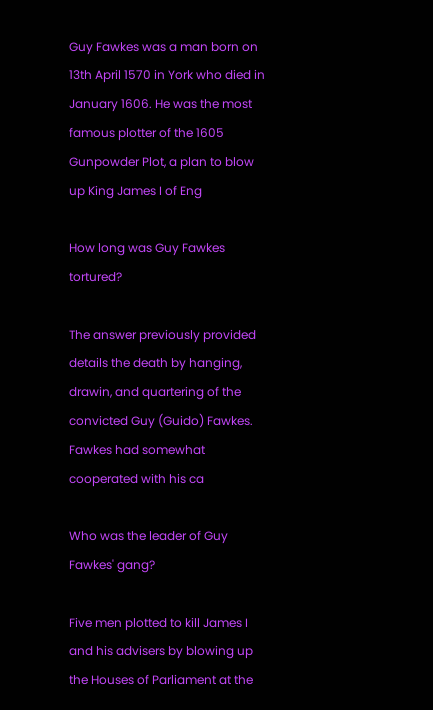Guy Fawkes was a man born on 13th April 1570 in York who died in January 1606. He was the most famous plotter of the 1605 Gunpowder Plot, a plan to blow up King James I of Eng

How long was Guy Fawkes tortured?

The answer previously provided details the death by hanging,  drawin, and quartering of the convicted Guy (Guido) Fawkes.    Fawkes had somewhat cooperated with his ca

Who was the leader of Guy Fawkes' gang?

Five men plotted to kill James I and his advisers by blowing up the Houses of Parliament at the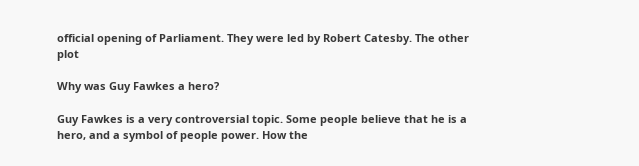official opening of Parliament. They were led by Robert Catesby. The other plot

Why was Guy Fawkes a hero?

Guy Fawkes is a very controversial topic. Some people believe that he is a hero, and a symbol of people power. How the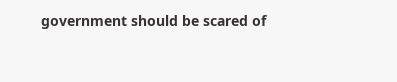government should be scared of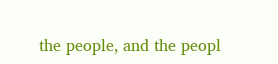the people, and the peopl